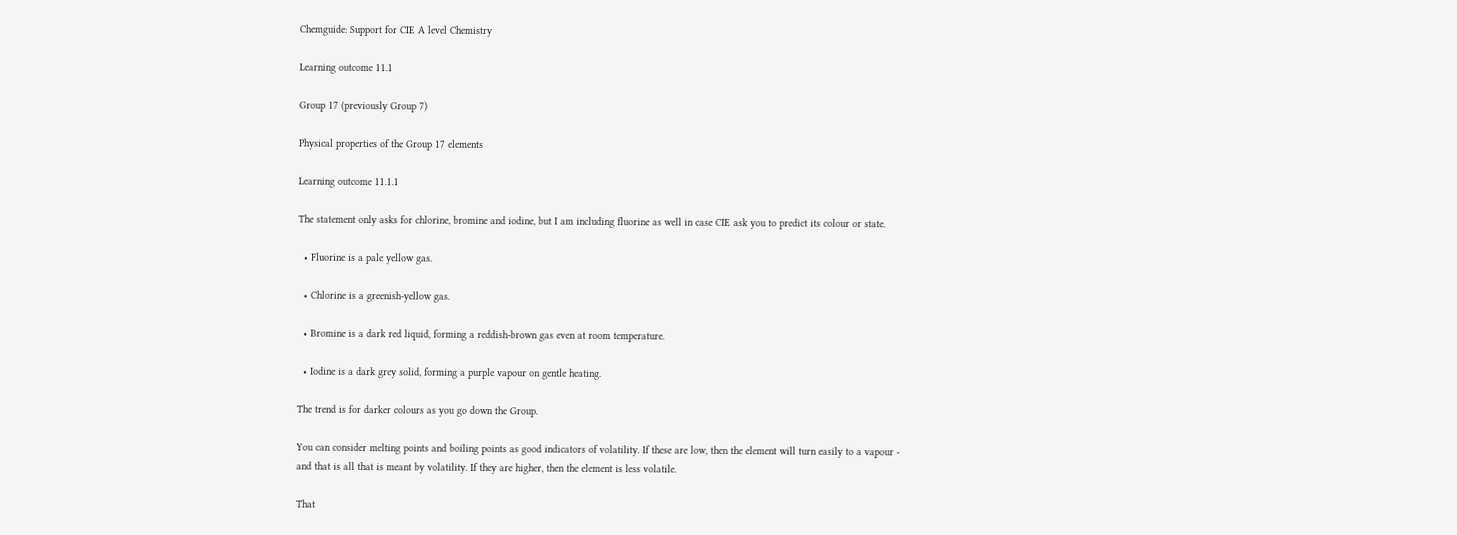Chemguide: Support for CIE A level Chemistry

Learning outcome 11.1

Group 17 (previously Group 7)

Physical properties of the Group 17 elements

Learning outcome 11.1.1

The statement only asks for chlorine, bromine and iodine, but I am including fluorine as well in case CIE ask you to predict its colour or state.

  • Fluorine is a pale yellow gas.

  • Chlorine is a greenish-yellow gas.

  • Bromine is a dark red liquid, forming a reddish-brown gas even at room temperature.

  • Iodine is a dark grey solid, forming a purple vapour on gentle heating.

The trend is for darker colours as you go down the Group.

You can consider melting points and boiling points as good indicators of volatility. If these are low, then the element will turn easily to a vapour - and that is all that is meant by volatility. If they are higher, then the element is less volatile.

That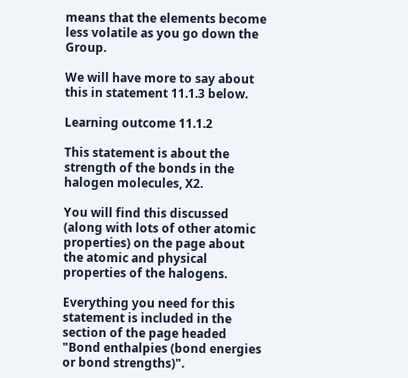means that the elements become less volatile as you go down the Group.

We will have more to say about this in statement 11.1.3 below.

Learning outcome 11.1.2

This statement is about the strength of the bonds in the halogen molecules, X2.

You will find this discussed (along with lots of other atomic properties) on the page about the atomic and physical properties of the halogens.

Everything you need for this statement is included in the section of the page headed "Bond enthalpies (bond energies or bond strengths)".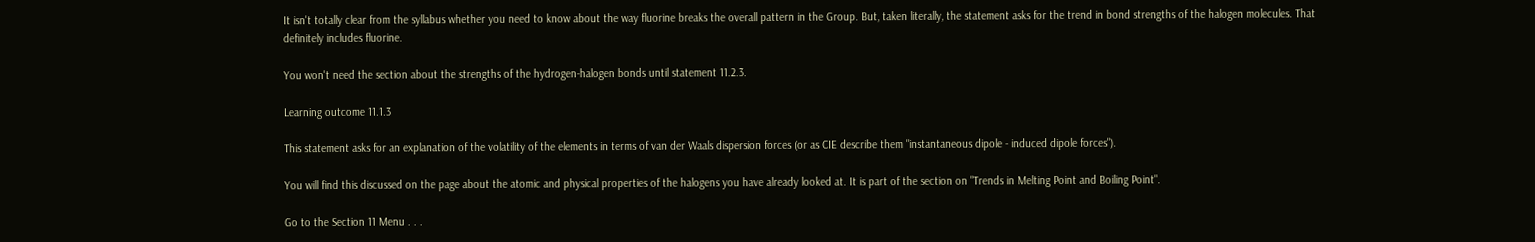It isn't totally clear from the syllabus whether you need to know about the way fluorine breaks the overall pattern in the Group. But, taken literally, the statement asks for the trend in bond strengths of the halogen molecules. That definitely includes fluorine.

You won't need the section about the strengths of the hydrogen-halogen bonds until statement 11.2.3.

Learning outcome 11.1.3

This statement asks for an explanation of the volatility of the elements in terms of van der Waals dispersion forces (or as CIE describe them "instantaneous dipole - induced dipole forces").

You will find this discussed on the page about the atomic and physical properties of the halogens you have already looked at. It is part of the section on "Trends in Melting Point and Boiling Point".

Go to the Section 11 Menu . . .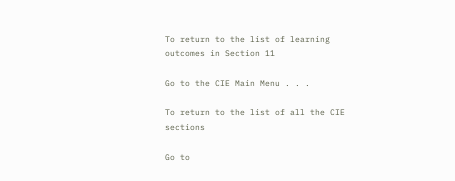To return to the list of learning outcomes in Section 11

Go to the CIE Main Menu . . .

To return to the list of all the CIE sections

Go to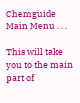Chemguide Main Menu . . .

This will take you to the main part of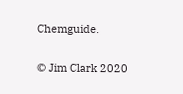Chemguide.

© Jim Clark 2020